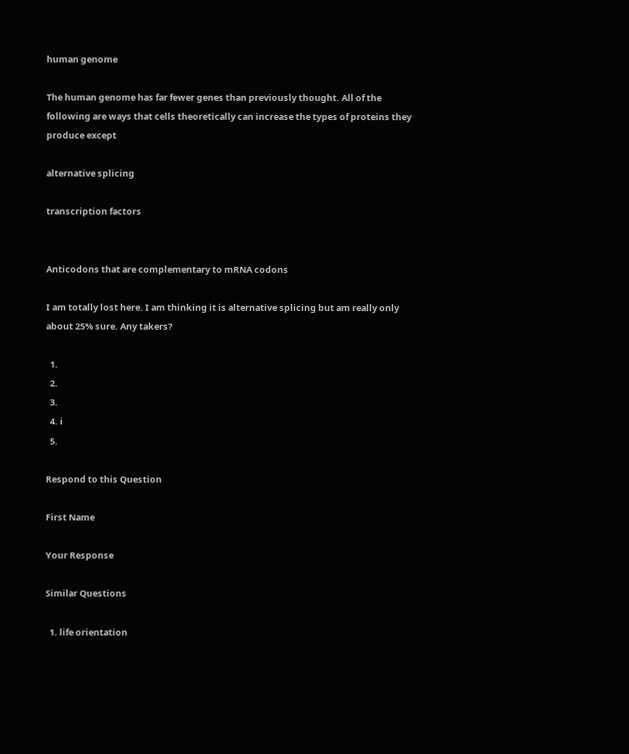human genome

The human genome has far fewer genes than previously thought. All of the following are ways that cells theoretically can increase the types of proteins they produce except

alternative splicing

transcription factors


Anticodons that are complementary to mRNA codons

I am totally lost here. I am thinking it is alternative splicing but am really only about 25% sure. Any takers?

  1.
  2.
  3.
  4. ℹ
  5.

Respond to this Question

First Name

Your Response

Similar Questions

  1. life orientation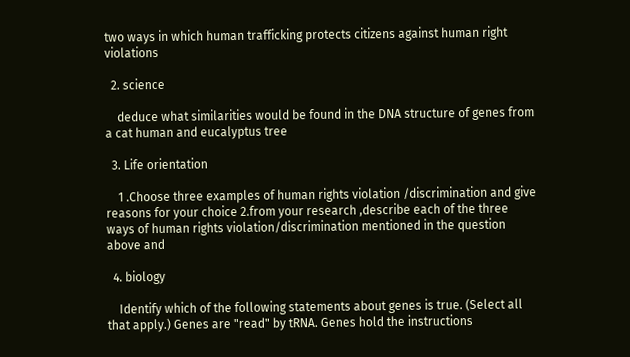two ways in which human trafficking protects citizens against human right violations

  2. science

    deduce what similarities would be found in the DNA structure of genes from a cat human and eucalyptus tree

  3. Life orientation

    1 .Choose three examples of human rights violation /discrimination and give reasons for your choice 2.from your research ,describe each of the three ways of human rights violation/discrimination mentioned in the question above and

  4. biology

    Identify which of the following statements about genes is true. (Select all that apply.) Genes are "read" by tRNA. Genes hold the instructions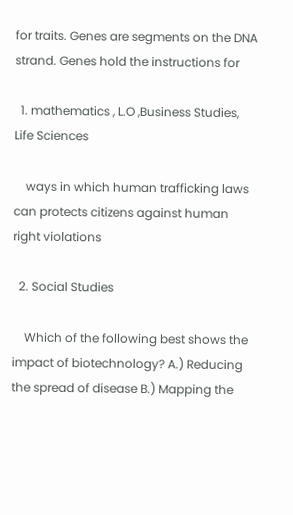for traits. Genes are segments on the DNA strand. Genes hold the instructions for

  1. mathematics , L.O ,Business Studies, Life Sciences

    ways in which human trafficking laws can protects citizens against human right violations

  2. Social Studies

    Which of the following best shows the impact of biotechnology? A.) Reducing the spread of disease B.) Mapping the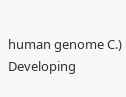human genome C.) Developing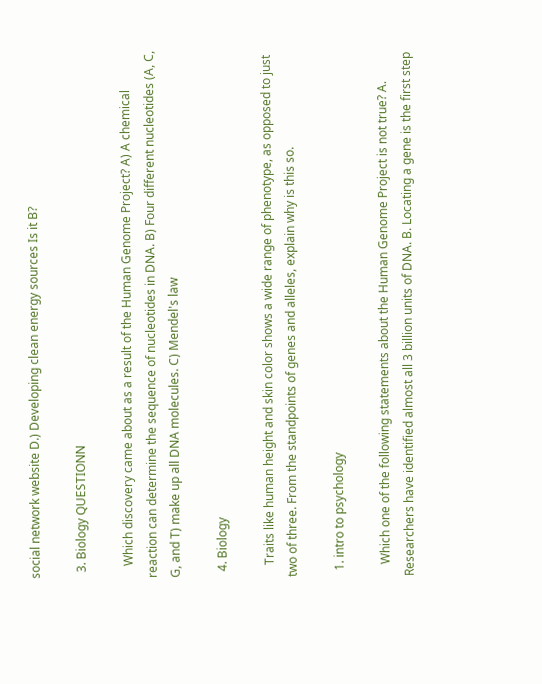social network website D.) Developing clean energy sources Is it B?

  3. Biology QUESTIONN

    Which discovery came about as a result of the Human Genome Project? A) A chemical reaction can determine the sequence of nucleotides in DNA. B) Four different nucleotides (A, C, G, and T) make up all DNA molecules. C) Mendel's law

  4. Biology

    Traits like human height and skin color shows a wide range of phenotype, as opposed to just two of three. From the standpoints of genes and alleles, explain why is this so.

  1. intro to psychology

    Which one of the following statements about the Human Genome Project is not true? A. Researchers have identified almost all 3 billion units of DNA. B. Locating a gene is the first step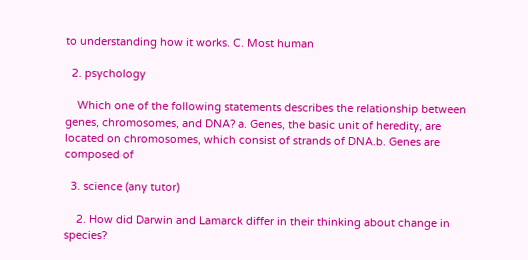to understanding how it works. C. Most human

  2. psychology

    Which one of the following statements describes the relationship between genes, chromosomes, and DNA? a. Genes, the basic unit of heredity, are located on chromosomes, which consist of strands of DNA.b. Genes are composed of

  3. science (any tutor)

    2. How did Darwin and Lamarck differ in their thinking about change in species?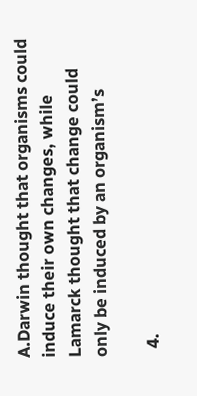A.Darwin thought that organisms could induce their own changes, while Lamarck thought that change could only be induced by an organism’s

  4.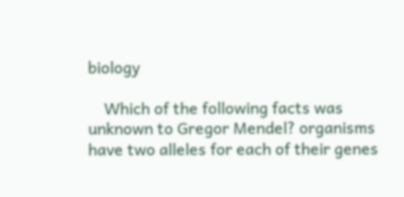biology

    Which of the following facts was unknown to Gregor Mendel? organisms have two alleles for each of their genes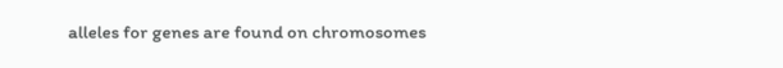alleles for genes are found on chromosomes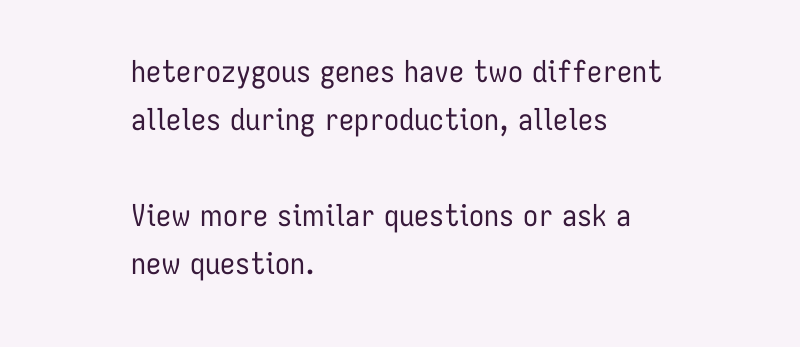heterozygous genes have two different alleles during reproduction, alleles

View more similar questions or ask a new question.